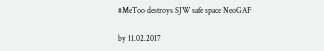#MeToo destroys SJW safe space NeoGAF

by 11.02.2017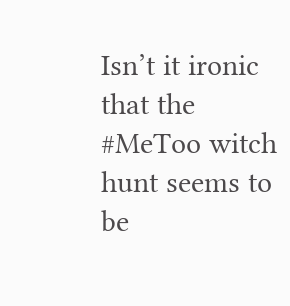Isn’t it ironic that the #MeToo witch hunt seems to be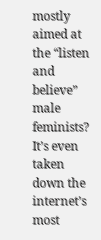mostly aimed at the “listen and believe” male feminists? It’s even taken down the internet’s most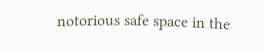notorious safe space in the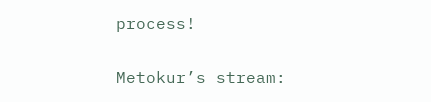process!

Metokur’s stream: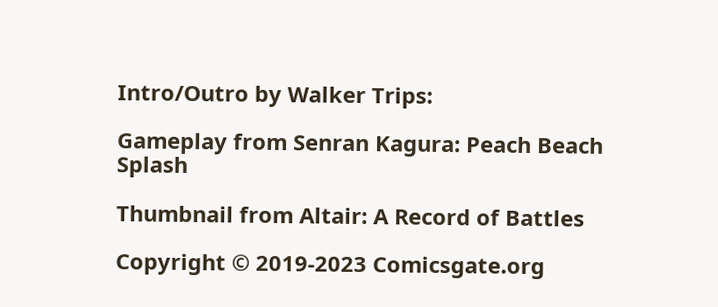Intro/Outro by Walker Trips:

Gameplay from Senran Kagura: Peach Beach Splash

Thumbnail from Altair: A Record of Battles

Copyright © 2019-2023 Comicsgate.org